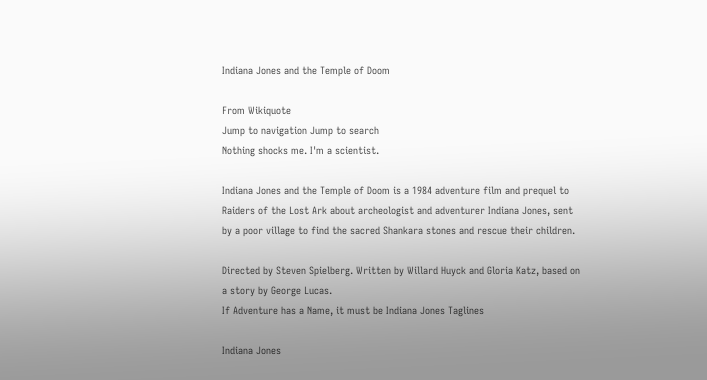Indiana Jones and the Temple of Doom

From Wikiquote
Jump to navigation Jump to search
Nothing shocks me. I'm a scientist.

Indiana Jones and the Temple of Doom is a 1984 adventure film and prequel to Raiders of the Lost Ark about archeologist and adventurer Indiana Jones, sent by a poor village to find the sacred Shankara stones and rescue their children.

Directed by Steven Spielberg. Written by Willard Huyck and Gloria Katz, based on a story by George Lucas.
If Adventure has a Name, it must be Indiana Jones Taglines

Indiana Jones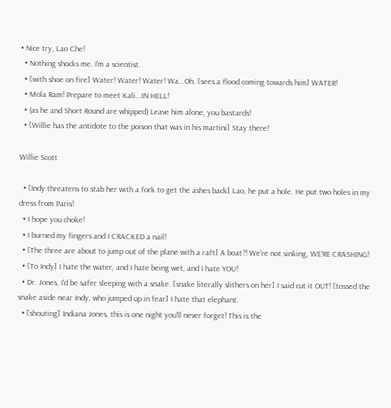• Nice try, Lao Che!
  • Nothing shocks me. I'm a scientist.
  • [with shoe on fire] Water! Water! Water! Wa...Oh. [sees a flood coming towards him] WATER!
  • Mola Ram! Prepare to meet Kali...IN HELL!
  • (as he and Short Round are whipped) Leave him alone, you bastards!
  • [Willie has the antidote to the poison that was in his martini] Stay there!

Willie Scott

  • [Indy threatens to stab her with a fork to get the ashes back] Lao, he put a hole. He put two holes in my dress from Paris!
  • I hope you choke!
  • I burned my fingers and I CRACKED a nail!
  • [The three are about to jump out of the plane with a raft] A boat?! We're not sinking, WE'RE CRASHING!
  • [To Indy] I hate the water, and I hate being wet, and I hate YOU!
  • Dr. Jones, I'd be safer sleeping with a snake. [snake literally slithers on her] I said cut it OUT! [tossed the snake aside near Indy, who jumped up in fear] I hate that elephant.
  • [shouting] Indiana Jones, this is one night you'll never forget! This is the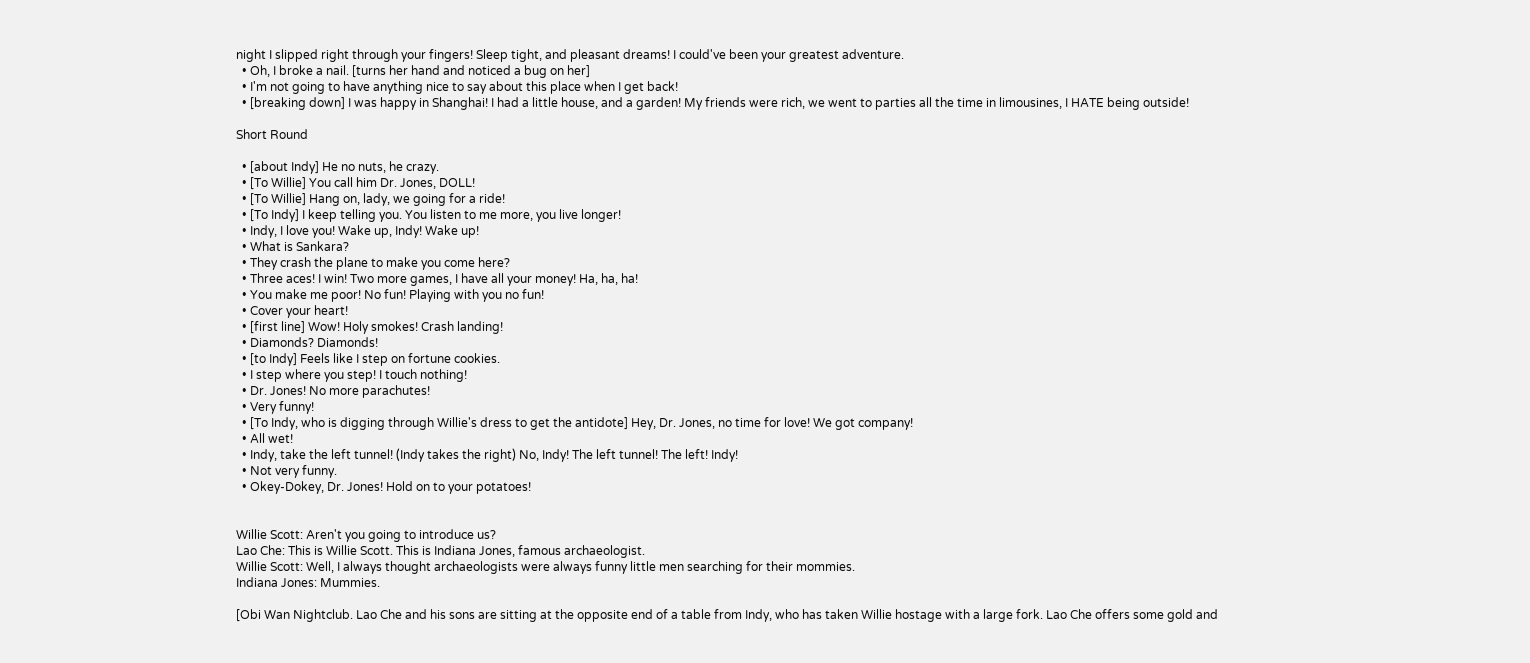night I slipped right through your fingers! Sleep tight, and pleasant dreams! I could've been your greatest adventure.
  • Oh, I broke a nail. [turns her hand and noticed a bug on her]
  • I'm not going to have anything nice to say about this place when I get back!
  • [breaking down] I was happy in Shanghai! I had a little house, and a garden! My friends were rich, we went to parties all the time in limousines, I HATE being outside!

Short Round

  • [about Indy] He no nuts, he crazy.
  • [To Willie] You call him Dr. Jones, DOLL!
  • [To Willie] Hang on, lady, we going for a ride!
  • [To Indy] I keep telling you. You listen to me more, you live longer!
  • Indy, I love you! Wake up, Indy! Wake up!
  • What is Sankara?
  • They crash the plane to make you come here?
  • Three aces! I win! Two more games, I have all your money! Ha, ha, ha!
  • You make me poor! No fun! Playing with you no fun!
  • Cover your heart!
  • [first line] Wow! Holy smokes! Crash landing!
  • Diamonds? Diamonds!
  • [to Indy] Feels like I step on fortune cookies.
  • I step where you step! I touch nothing!
  • Dr. Jones! No more parachutes!
  • Very funny!
  • [To Indy, who is digging through Willie's dress to get the antidote] Hey, Dr. Jones, no time for love! We got company!
  • All wet!
  • Indy, take the left tunnel! (Indy takes the right) No, Indy! The left tunnel! The left! Indy!
  • Not very funny.
  • Okey-Dokey, Dr. Jones! Hold on to your potatoes!


Willie Scott: Aren't you going to introduce us?
Lao Che: This is Willie Scott. This is Indiana Jones, famous archaeologist.
Willie Scott: Well, I always thought archaeologists were always funny little men searching for their mommies.
Indiana Jones: Mummies.

[Obi Wan Nightclub. Lao Che and his sons are sitting at the opposite end of a table from Indy, who has taken Willie hostage with a large fork. Lao Che offers some gold and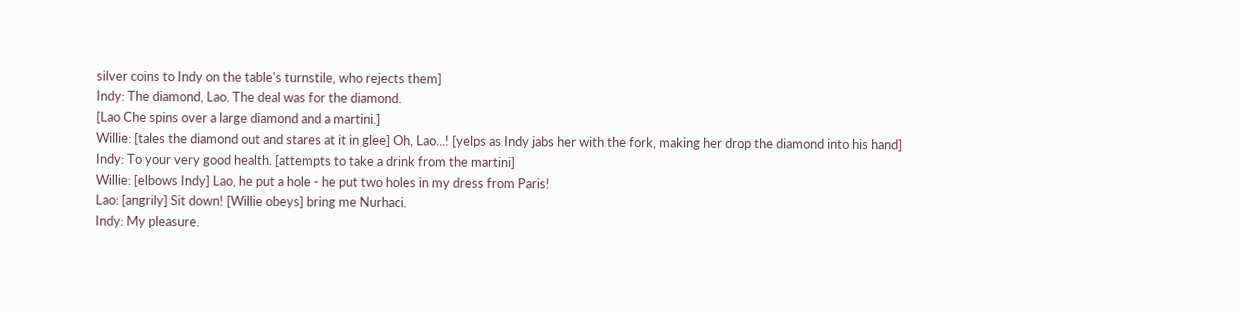silver coins to Indy on the table's turnstile, who rejects them]
Indy: The diamond, Lao. The deal was for the diamond.
[Lao Che spins over a large diamond and a martini.]
Willie: [tales the diamond out and stares at it in glee] Oh, Lao...! [yelps as Indy jabs her with the fork, making her drop the diamond into his hand]
Indy: To your very good health. [attempts to take a drink from the martini]
Willie: [elbows Indy] Lao, he put a hole - he put two holes in my dress from Paris!
Lao: [angrily] Sit down! [Willie obeys] bring me Nurhaci.
Indy: My pleasure.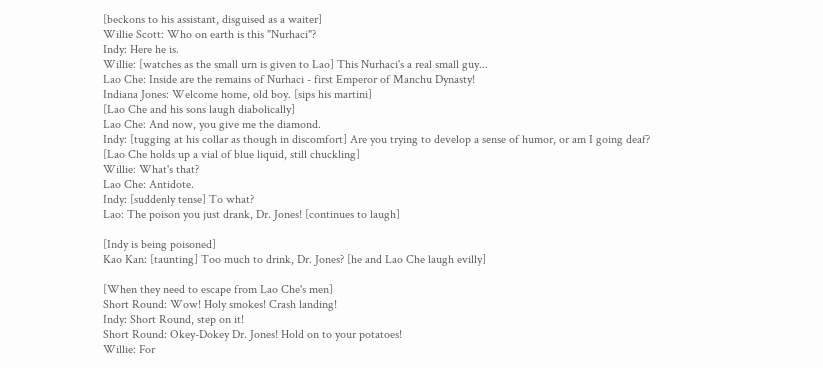[beckons to his assistant, disguised as a waiter]
Willie Scott: Who on earth is this "Nurhaci"?
Indy: Here he is.
Willie: [watches as the small urn is given to Lao] This Nurhaci's a real small guy...
Lao Che: Inside are the remains of Nurhaci - first Emperor of Manchu Dynasty!
Indiana Jones: Welcome home, old boy. [sips his martini]
[Lao Che and his sons laugh diabolically]
Lao Che: And now, you give me the diamond.
Indy: [tugging at his collar as though in discomfort] Are you trying to develop a sense of humor, or am I going deaf?
[Lao Che holds up a vial of blue liquid, still chuckling]
Willie: What's that?
Lao Che: Antidote.
Indy: [suddenly tense] To what?
Lao: The poison you just drank, Dr. Jones! [continues to laugh]

[Indy is being poisoned]
Kao Kan: [taunting] Too much to drink, Dr. Jones? [he and Lao Che laugh evilly]

[When they need to escape from Lao Che's men]
Short Round: Wow! Holy smokes! Crash landing!
Indy: Short Round, step on it!
Short Round: Okey-Dokey Dr. Jones! Hold on to your potatoes!
Willie: For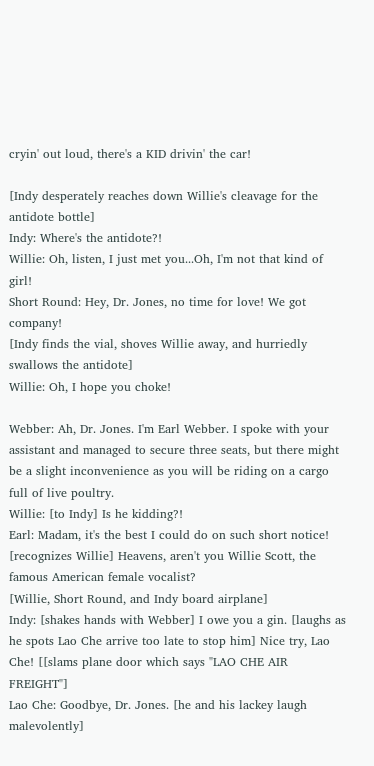cryin' out loud, there's a KID drivin' the car!

[Indy desperately reaches down Willie's cleavage for the antidote bottle]
Indy: Where's the antidote?!
Willie: Oh, listen, I just met you...Oh, I'm not that kind of girl!
Short Round: Hey, Dr. Jones, no time for love! We got company!
[Indy finds the vial, shoves Willie away, and hurriedly swallows the antidote]
Willie: Oh, I hope you choke!

Webber: Ah, Dr. Jones. I'm Earl Webber. I spoke with your assistant and managed to secure three seats, but there might be a slight inconvenience as you will be riding on a cargo full of live poultry.
Willie: [to Indy] Is he kidding?!
Earl: Madam, it's the best I could do on such short notice! [recognizes Willie] Heavens, aren't you Willie Scott, the famous American female vocalist?
[Willie, Short Round, and Indy board airplane]
Indy: [shakes hands with Webber] I owe you a gin. [laughs as he spots Lao Che arrive too late to stop him] Nice try, Lao Che! [[slams plane door which says "LAO CHE AIR FREIGHT"]
Lao Che: Goodbye, Dr. Jones. [he and his lackey laugh malevolently]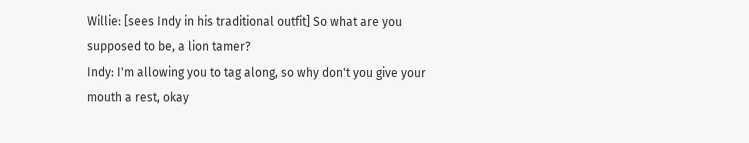Willie: [sees Indy in his traditional outfit] So what are you supposed to be, a lion tamer?
Indy: I'm allowing you to tag along, so why don't you give your mouth a rest, okay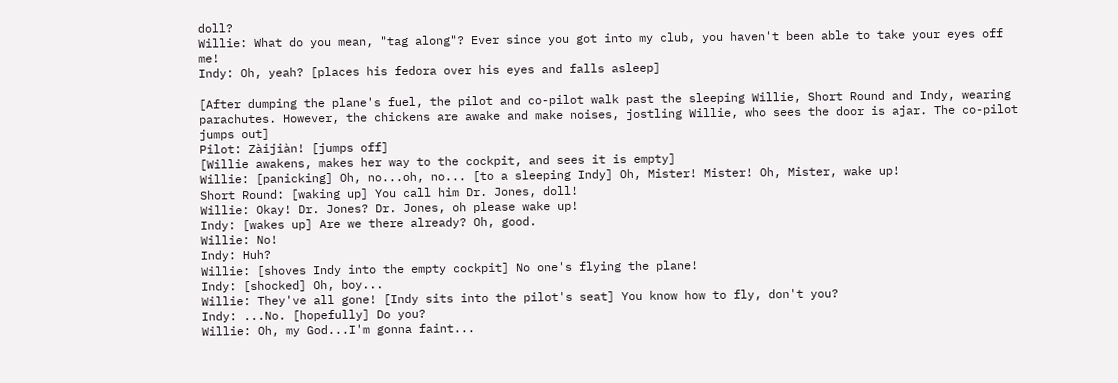doll?
Willie: What do you mean, "tag along"? Ever since you got into my club, you haven't been able to take your eyes off me!
Indy: Oh, yeah? [places his fedora over his eyes and falls asleep]

[After dumping the plane's fuel, the pilot and co-pilot walk past the sleeping Willie, Short Round and Indy, wearing parachutes. However, the chickens are awake and make noises, jostling Willie, who sees the door is ajar. The co-pilot jumps out]
Pilot: Zàijiàn! [jumps off]
[Willie awakens, makes her way to the cockpit, and sees it is empty]
Willie: [panicking] Oh, no...oh, no... [to a sleeping Indy] Oh, Mister! Mister! Oh, Mister, wake up!
Short Round: [waking up] You call him Dr. Jones, doll!
Willie: Okay! Dr. Jones? Dr. Jones, oh please wake up!
Indy: [wakes up] Are we there already? Oh, good.
Willie: No!
Indy: Huh?
Willie: [shoves Indy into the empty cockpit] No one's flying the plane!
Indy: [shocked] Oh, boy...
Willie: They've all gone! [Indy sits into the pilot's seat] You know how to fly, don't you?
Indy: ...No. [hopefully] Do you?
Willie: Oh, my God...I'm gonna faint...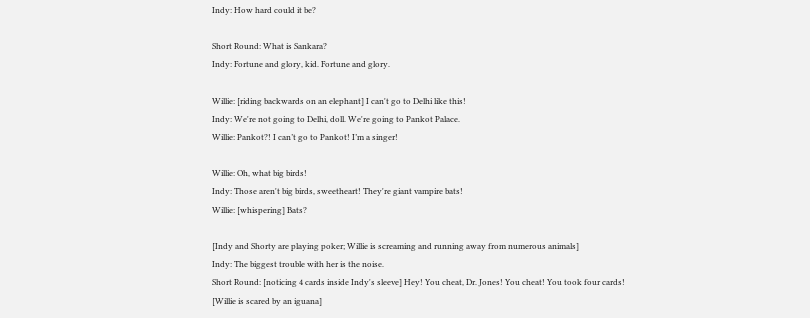Indy: How hard could it be?

Short Round: What is Sankara?
Indy: Fortune and glory, kid. Fortune and glory.

Willie: [riding backwards on an elephant] I can't go to Delhi like this!
Indy: We're not going to Delhi, doll. We're going to Pankot Palace.
Willie: Pankot?! I can’t go to Pankot! I’m a singer!

Willie: Oh, what big birds!
Indy: Those aren't big birds, sweetheart! They're giant vampire bats!
Willie: [whispering] Bats?

[Indy and Shorty are playing poker; Willie is screaming and running away from numerous animals]
Indy: The biggest trouble with her is the noise.
Short Round: [noticing 4 cards inside Indy's sleeve] Hey! You cheat, Dr. Jones! You cheat! You took four cards!
[Willie is scared by an iguana]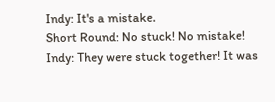Indy: It's a mistake.
Short Round: No stuck! No mistake!
Indy: They were stuck together! It was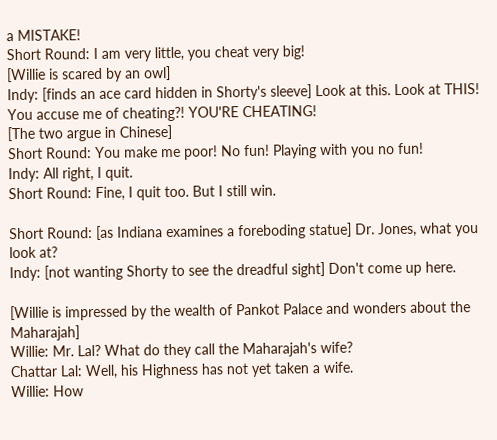a MISTAKE!
Short Round: I am very little, you cheat very big!
[Willie is scared by an owl]
Indy: [finds an ace card hidden in Shorty's sleeve] Look at this. Look at THIS! You accuse me of cheating?! YOU'RE CHEATING!
[The two argue in Chinese]
Short Round: You make me poor! No fun! Playing with you no fun!
Indy: All right, I quit.
Short Round: Fine, I quit too. But I still win.

Short Round: [as Indiana examines a foreboding statue] Dr. Jones, what you look at?
Indy: [not wanting Shorty to see the dreadful sight] Don't come up here.

[Willie is impressed by the wealth of Pankot Palace and wonders about the Maharajah]
Willie: Mr. Lal? What do they call the Maharajah's wife?
Chattar Lal: Well, his Highness has not yet taken a wife.
Willie: How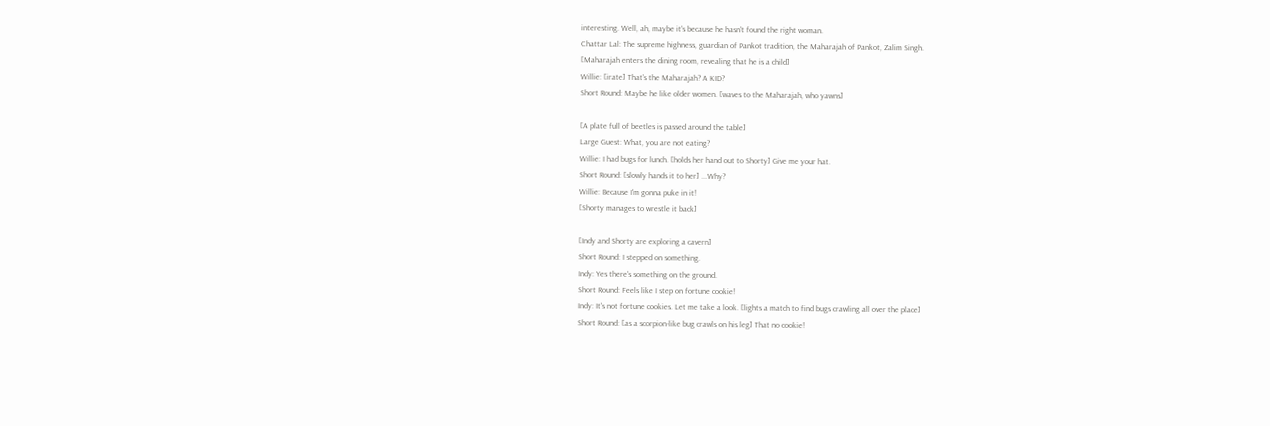interesting. Well, ah, maybe it's because he hasn't found the right woman.
Chattar Lal: The supreme highness, guardian of Pankot tradition, the Maharajah of Pankot, Zalim Singh.
[Maharajah enters the dining room, revealing that he is a child]
Willie: [irate] That's the Maharajah? A KID?
Short Round: Maybe he like older women. [waves to the Maharajah, who yawns]

[A plate full of beetles is passed around the table]
Large Guest: What, you are not eating?
Willie: I had bugs for lunch. [holds her hand out to Shorty] Give me your hat.
Short Round: [slowly hands it to her] ...Why?
Willie: Because I'm gonna puke in it!
[Shorty manages to wrestle it back]

[Indy and Shorty are exploring a cavern]
Short Round: I stepped on something.
Indy: Yes there's something on the ground.
Short Round: Feels like I step on fortune cookie!
Indy: It's not fortune cookies. Let me take a look. [lights a match to find bugs crawling all over the place]
Short Round: [as a scorpion-like bug crawls on his leg] That no cookie!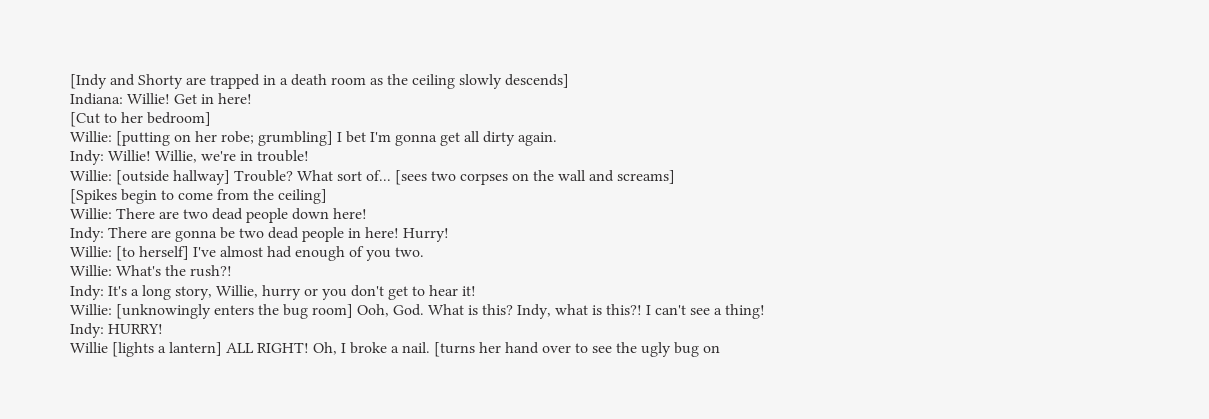[Indy and Shorty are trapped in a death room as the ceiling slowly descends]
Indiana: Willie! Get in here!
[Cut to her bedroom]
Willie: [putting on her robe; grumbling] I bet I'm gonna get all dirty again.
Indy: Willie! Willie, we're in trouble!
Willie: [outside hallway] Trouble? What sort of... [sees two corpses on the wall and screams]
[Spikes begin to come from the ceiling]
Willie: There are two dead people down here!
Indy: There are gonna be two dead people in here! Hurry!
Willie: [to herself] I've almost had enough of you two.
Willie: What's the rush?!
Indy: It's a long story, Willie, hurry or you don't get to hear it!
Willie: [unknowingly enters the bug room] Ooh, God. What is this? Indy, what is this?! I can't see a thing!
Indy: HURRY!
Willie [lights a lantern] ALL RIGHT! Oh, I broke a nail. [turns her hand over to see the ugly bug on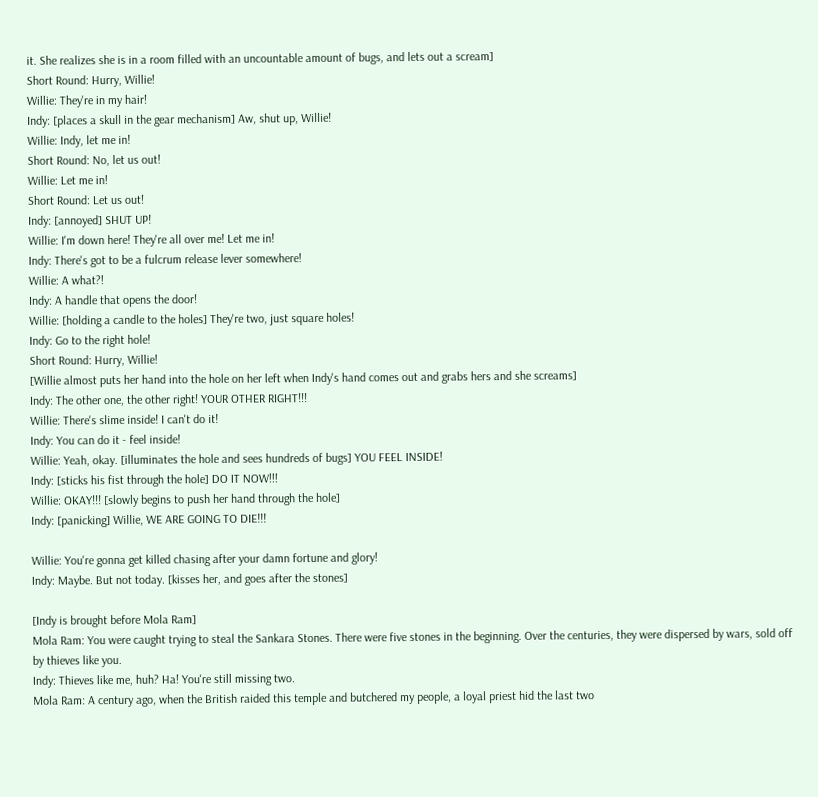it. She realizes she is in a room filled with an uncountable amount of bugs, and lets out a scream]
Short Round: Hurry, Willie!
Willie: They're in my hair!
Indy: [places a skull in the gear mechanism] Aw, shut up, Willie!
Willie: Indy, let me in!
Short Round: No, let us out!
Willie: Let me in!
Short Round: Let us out!
Indy: [annoyed] SHUT UP!
Willie: I'm down here! They're all over me! Let me in!
Indy: There's got to be a fulcrum release lever somewhere!
Willie: A what?!
Indy: A handle that opens the door!
Willie: [holding a candle to the holes] They're two, just square holes!
Indy: Go to the right hole!
Short Round: Hurry, Willie!
[Willie almost puts her hand into the hole on her left when Indy's hand comes out and grabs hers and she screams]
Indy: The other one, the other right! YOUR OTHER RIGHT!!!
Willie: There's slime inside! I can't do it!
Indy: You can do it - feel inside!
Willie: Yeah, okay. [illuminates the hole and sees hundreds of bugs] YOU FEEL INSIDE!
Indy: [sticks his fist through the hole] DO IT NOW!!!
Willie: OKAY!!! [slowly begins to push her hand through the hole]
Indy: [panicking] Willie, WE ARE GOING TO DIE!!!

Willie: You're gonna get killed chasing after your damn fortune and glory!
Indy: Maybe. But not today. [kisses her, and goes after the stones]

[Indy is brought before Mola Ram]
Mola Ram: You were caught trying to steal the Sankara Stones. There were five stones in the beginning. Over the centuries, they were dispersed by wars, sold off by thieves like you.
Indy: Thieves like me, huh? Ha! You're still missing two.
Mola Ram: A century ago, when the British raided this temple and butchered my people, a loyal priest hid the last two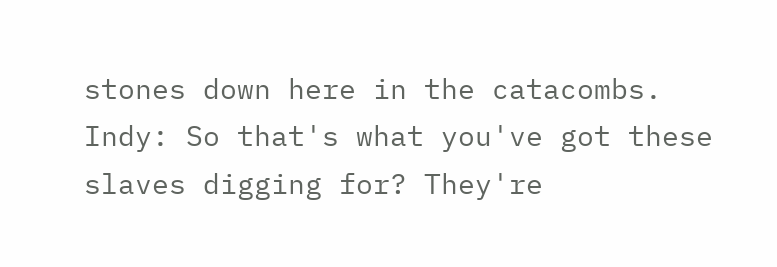stones down here in the catacombs.
Indy: So that's what you've got these slaves digging for? They're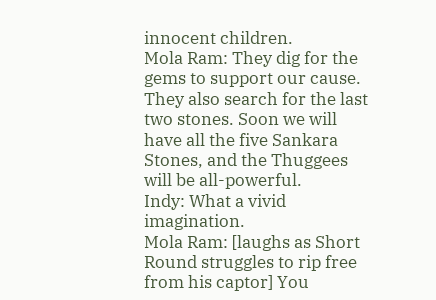innocent children.
Mola Ram: They dig for the gems to support our cause. They also search for the last two stones. Soon we will have all the five Sankara Stones, and the Thuggees will be all-powerful.
Indy: What a vivid imagination.
Mola Ram: [laughs as Short Round struggles to rip free from his captor] You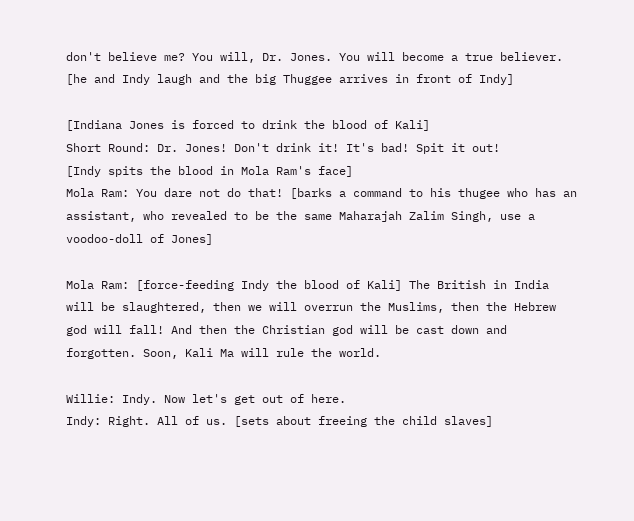don't believe me? You will, Dr. Jones. You will become a true believer. [he and Indy laugh and the big Thuggee arrives in front of Indy]

[Indiana Jones is forced to drink the blood of Kali]
Short Round: Dr. Jones! Don't drink it! It's bad! Spit it out!
[Indy spits the blood in Mola Ram's face]
Mola Ram: You dare not do that! [barks a command to his thugee who has an assistant, who revealed to be the same Maharajah Zalim Singh, use a voodoo-doll of Jones]

Mola Ram: [force-feeding Indy the blood of Kali] The British in India will be slaughtered, then we will overrun the Muslims, then the Hebrew god will fall! And then the Christian god will be cast down and forgotten. Soon, Kali Ma will rule the world.

Willie: Indy. Now let's get out of here.
Indy: Right. All of us. [sets about freeing the child slaves]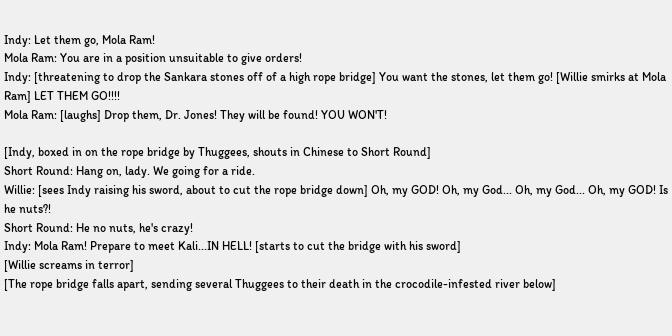Indy: Let them go, Mola Ram!
Mola Ram: You are in a position unsuitable to give orders!
Indy: [threatening to drop the Sankara stones off of a high rope bridge] You want the stones, let them go! [Willie smirks at Mola Ram] LET THEM GO!!!!
Mola Ram: [laughs] Drop them, Dr. Jones! They will be found! YOU WON'T!

[Indy, boxed in on the rope bridge by Thuggees, shouts in Chinese to Short Round]
Short Round: Hang on, lady. We going for a ride.
Willie: [sees Indy raising his sword, about to cut the rope bridge down] Oh, my GOD! Oh, my God... Oh, my God... Oh, my GOD! Is he nuts?!
Short Round: He no nuts, he's crazy!
Indy: Mola Ram! Prepare to meet Kali...IN HELL! [starts to cut the bridge with his sword]
[Willie screams in terror]
[The rope bridge falls apart, sending several Thuggees to their death in the crocodile-infested river below]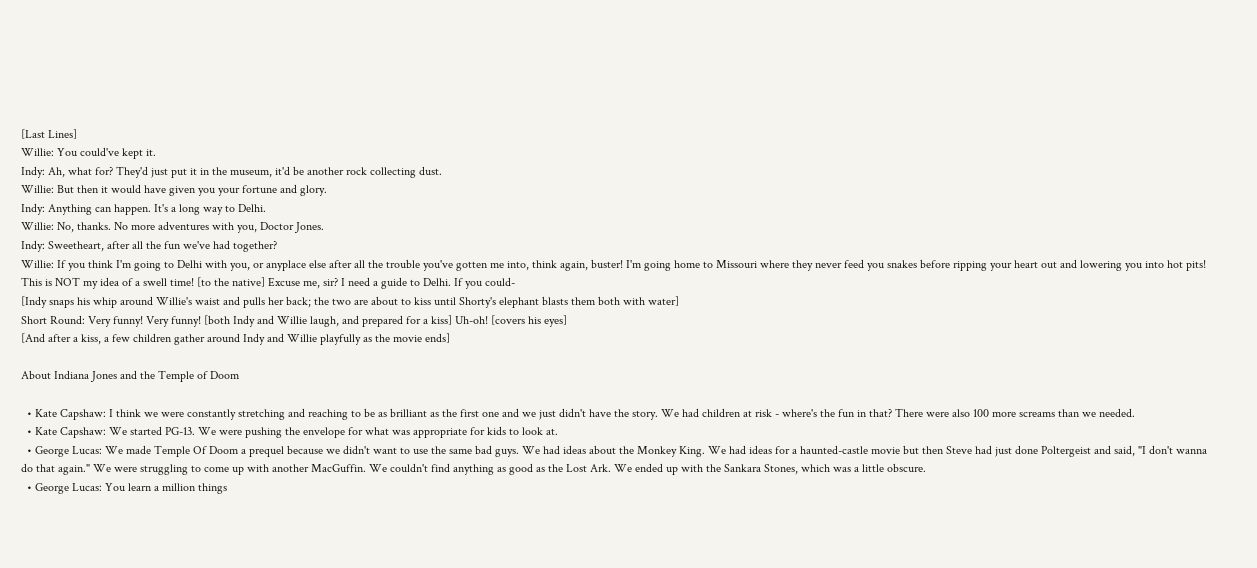[Last Lines]
Willie: You could've kept it.
Indy: Ah, what for? They'd just put it in the museum, it'd be another rock collecting dust.
Willie: But then it would have given you your fortune and glory.
Indy: Anything can happen. It's a long way to Delhi.
Willie: No, thanks. No more adventures with you, Doctor Jones.
Indy: Sweetheart, after all the fun we've had together?
Willie: If you think I'm going to Delhi with you, or anyplace else after all the trouble you've gotten me into, think again, buster! I'm going home to Missouri where they never feed you snakes before ripping your heart out and lowering you into hot pits! This is NOT my idea of a swell time! [to the native] Excuse me, sir? I need a guide to Delhi. If you could-
[Indy snaps his whip around Willie's waist and pulls her back; the two are about to kiss until Shorty's elephant blasts them both with water]
Short Round: Very funny! Very funny! [both Indy and Willie laugh, and prepared for a kiss] Uh-oh! [covers his eyes]
[And after a kiss, a few children gather around Indy and Willie playfully as the movie ends]

About Indiana Jones and the Temple of Doom

  • Kate Capshaw: I think we were constantly stretching and reaching to be as brilliant as the first one and we just didn't have the story. We had children at risk - where's the fun in that? There were also 100 more screams than we needed.
  • Kate Capshaw: We started PG-13. We were pushing the envelope for what was appropriate for kids to look at.
  • George Lucas: We made Temple Of Doom a prequel because we didn't want to use the same bad guys. We had ideas about the Monkey King. We had ideas for a haunted-castle movie but then Steve had just done Poltergeist and said, "I don't wanna do that again." We were struggling to come up with another MacGuffin. We couldn't find anything as good as the Lost Ark. We ended up with the Sankara Stones, which was a little obscure.
  • George Lucas: You learn a million things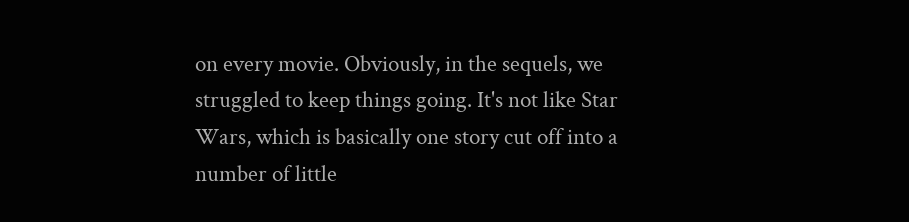on every movie. Obviously, in the sequels, we struggled to keep things going. It's not like Star Wars, which is basically one story cut off into a number of little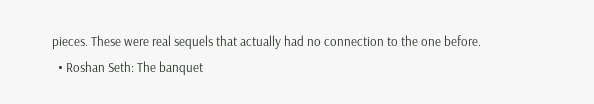pieces. These were real sequels that actually had no connection to the one before.
  • Roshan Seth: The banquet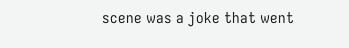scene was a joke that went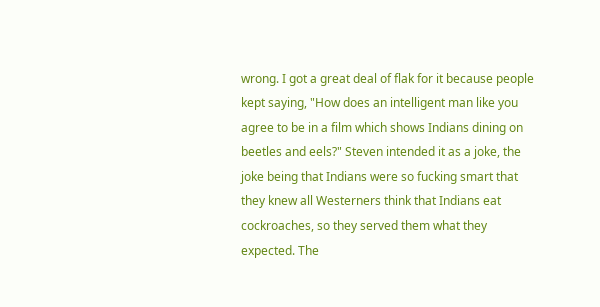wrong. I got a great deal of flak for it because people kept saying, "How does an intelligent man like you agree to be in a film which shows Indians dining on beetles and eels?" Steven intended it as a joke, the joke being that Indians were so fucking smart that they knew all Westerners think that Indians eat cockroaches, so they served them what they expected. The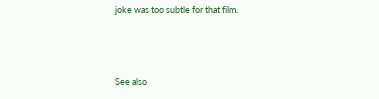joke was too subtle for that film.



See also